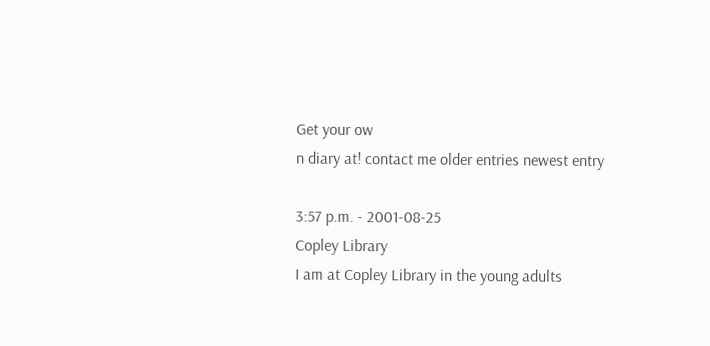Get your ow
n diary at! contact me older entries newest entry

3:57 p.m. - 2001-08-25
Copley Library
I am at Copley Library in the young adults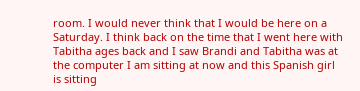room. I would never think that I would be here on a Saturday. I think back on the time that I went here with Tabitha ages back and I saw Brandi and Tabitha was at the computer I am sitting at now and this Spanish girl is sitting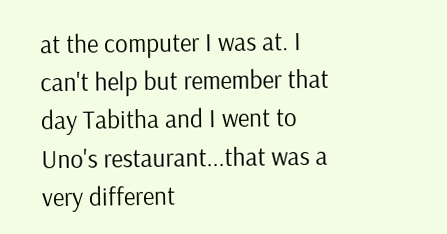at the computer I was at. I can't help but remember that day Tabitha and I went to Uno's restaurant...that was a very different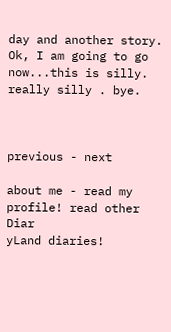day and another story. Ok, I am going to go now...this is silly. really silly . bye.



previous - next

about me - read my profile! read other Diar
yLand diaries!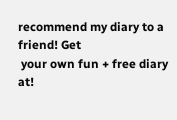recommend my diary to a friend! Get
 your own fun + free diary at!